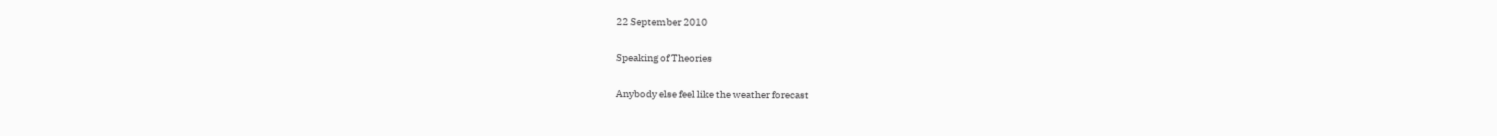22 September 2010

Speaking of Theories

Anybody else feel like the weather forecast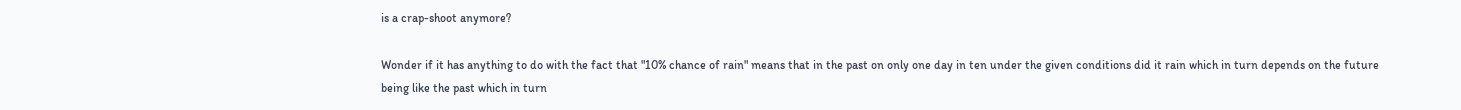is a crap-shoot anymore?

Wonder if it has anything to do with the fact that "10% chance of rain" means that in the past on only one day in ten under the given conditions did it rain which in turn depends on the future being like the past which in turn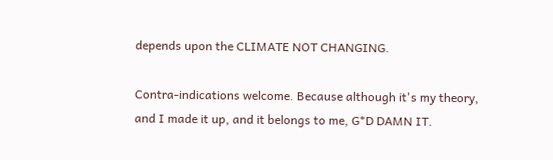depends upon the CLIMATE NOT CHANGING.

Contra-indications welcome. Because although it's my theory, and I made it up, and it belongs to me, G*D DAMN IT.